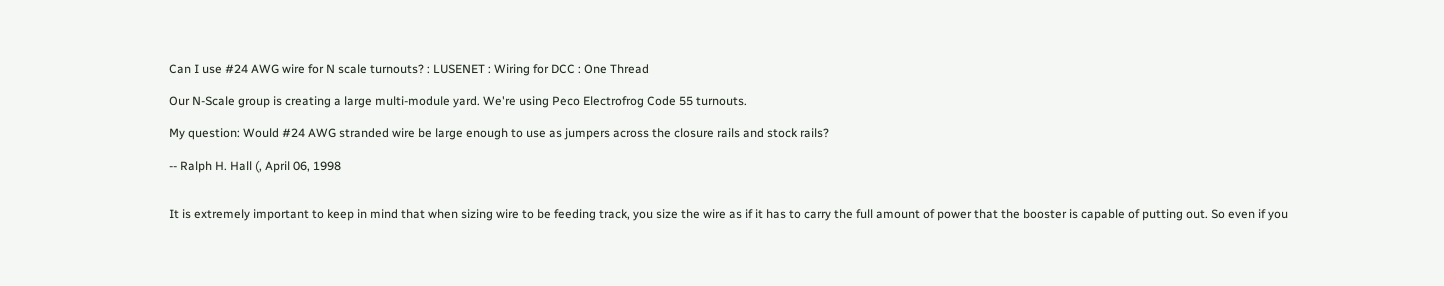Can I use #24 AWG wire for N scale turnouts? : LUSENET : Wiring for DCC : One Thread

Our N-Scale group is creating a large multi-module yard. We're using Peco Electrofrog Code 55 turnouts.

My question: Would #24 AWG stranded wire be large enough to use as jumpers across the closure rails and stock rails?

-- Ralph H. Hall (, April 06, 1998


It is extremely important to keep in mind that when sizing wire to be feeding track, you size the wire as if it has to carry the full amount of power that the booster is capable of putting out. So even if you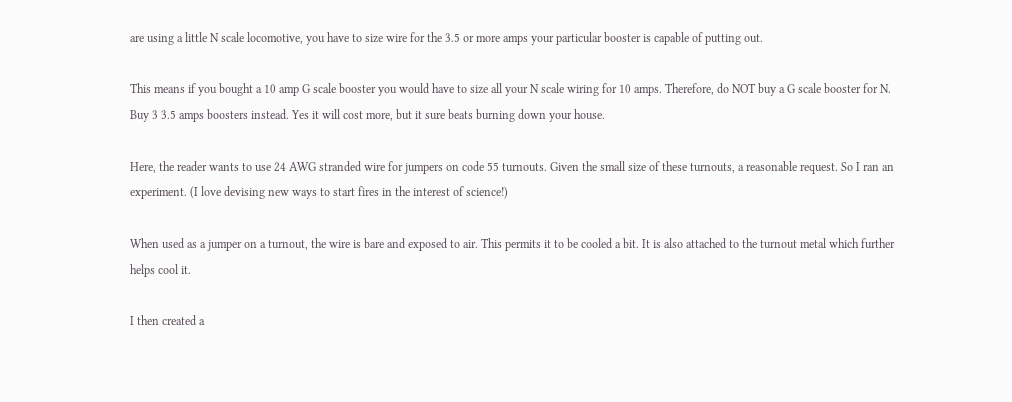are using a little N scale locomotive, you have to size wire for the 3.5 or more amps your particular booster is capable of putting out.

This means if you bought a 10 amp G scale booster you would have to size all your N scale wiring for 10 amps. Therefore, do NOT buy a G scale booster for N. Buy 3 3.5 amps boosters instead. Yes it will cost more, but it sure beats burning down your house.

Here, the reader wants to use 24 AWG stranded wire for jumpers on code 55 turnouts. Given the small size of these turnouts, a reasonable request. So I ran an experiment. (I love devising new ways to start fires in the interest of science!)

When used as a jumper on a turnout, the wire is bare and exposed to air. This permits it to be cooled a bit. It is also attached to the turnout metal which further helps cool it.

I then created a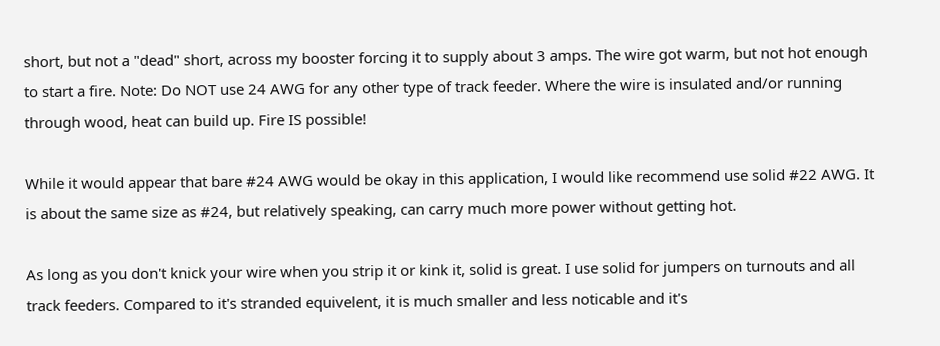short, but not a "dead" short, across my booster forcing it to supply about 3 amps. The wire got warm, but not hot enough to start a fire. Note: Do NOT use 24 AWG for any other type of track feeder. Where the wire is insulated and/or running through wood, heat can build up. Fire IS possible!

While it would appear that bare #24 AWG would be okay in this application, I would like recommend use solid #22 AWG. It is about the same size as #24, but relatively speaking, can carry much more power without getting hot.

As long as you don't knick your wire when you strip it or kink it, solid is great. I use solid for jumpers on turnouts and all track feeders. Compared to it's stranded equivelent, it is much smaller and less noticable and it's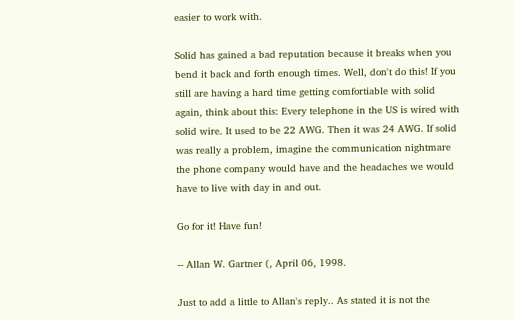easier to work with.

Solid has gained a bad reputation because it breaks when you bend it back and forth enough times. Well, don't do this! If you still are having a hard time getting comfortiable with solid again, think about this: Every telephone in the US is wired with solid wire. It used to be 22 AWG. Then it was 24 AWG. If solid was really a problem, imagine the communication nightmare the phone company would have and the headaches we would have to live with day in and out.

Go for it! Have fun!

-- Allan W. Gartner (, April 06, 1998.

Just to add a little to Allan's reply.. As stated it is not the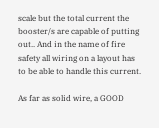scale but the total current the booster/s are capable of putting out.. And in the name of fire safety all wiring on a layout has to be able to handle this current.

As far as solid wire, a GOOD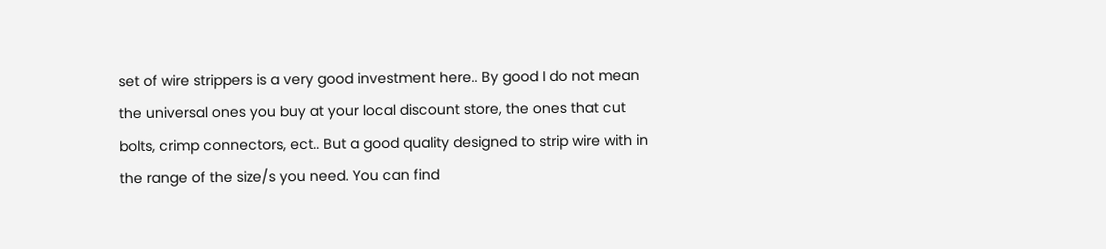set of wire strippers is a very good investment here.. By good I do not mean the universal ones you buy at your local discount store, the ones that cut bolts, crimp connectors, ect.. But a good quality designed to strip wire with in the range of the size/s you need. You can find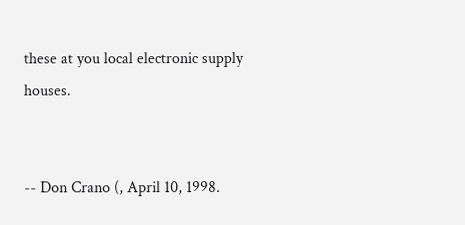these at you local electronic supply houses.


-- Don Crano (, April 10, 1998.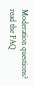Moderation questions? read the FAQ